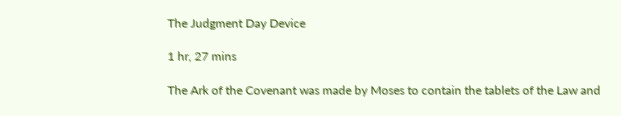The Judgment Day Device

1 hr, 27 mins

The Ark of the Covenant was made by Moses to contain the tablets of the Law and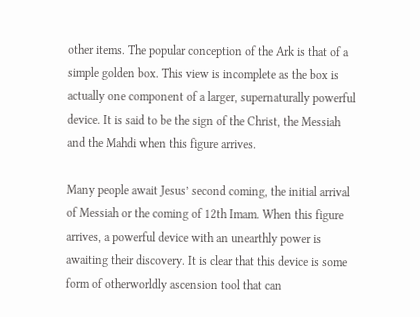other items. The popular conception of the Ark is that of a simple golden box. This view is incomplete as the box is actually one component of a larger, supernaturally powerful device. It is said to be the sign of the Christ, the Messiah and the Mahdi when this figure arrives.

Many people await Jesus’ second coming, the initial arrival of Messiah or the coming of 12th Imam. When this figure arrives, a powerful device with an unearthly power is awaiting their discovery. It is clear that this device is some form of otherworldly ascension tool that can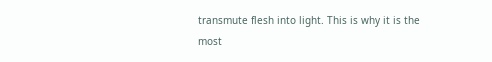transmute flesh into light. This is why it is the most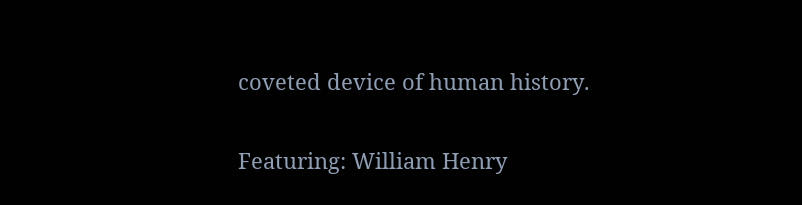coveted device of human history.

Featuring: William Henry